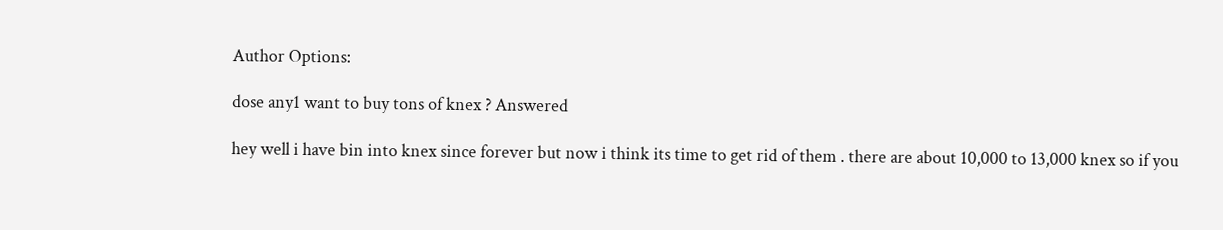Author Options:

dose any1 want to buy tons of knex ? Answered

hey well i have bin into knex since forever but now i think its time to get rid of them . there are about 10,000 to 13,000 knex so if you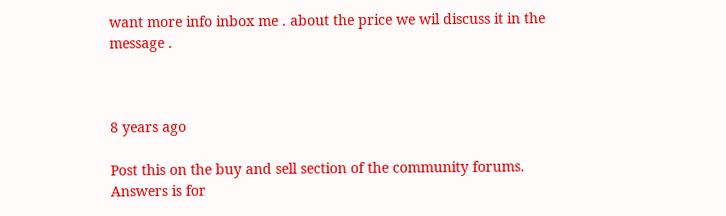want more info inbox me . about the price we wil discuss it in the message .



8 years ago

Post this on the buy and sell section of the community forums. Answers is for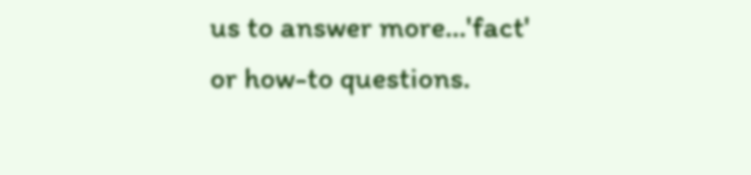us to answer more...'fact' or how-to questions.